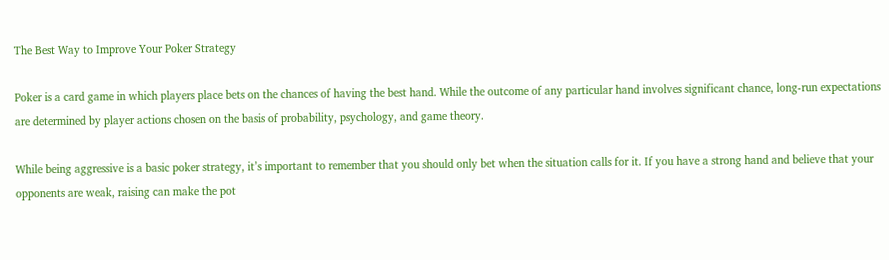The Best Way to Improve Your Poker Strategy

Poker is a card game in which players place bets on the chances of having the best hand. While the outcome of any particular hand involves significant chance, long-run expectations are determined by player actions chosen on the basis of probability, psychology, and game theory.

While being aggressive is a basic poker strategy, it’s important to remember that you should only bet when the situation calls for it. If you have a strong hand and believe that your opponents are weak, raising can make the pot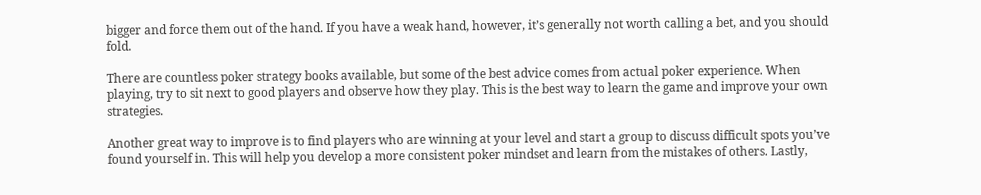bigger and force them out of the hand. If you have a weak hand, however, it’s generally not worth calling a bet, and you should fold.

There are countless poker strategy books available, but some of the best advice comes from actual poker experience. When playing, try to sit next to good players and observe how they play. This is the best way to learn the game and improve your own strategies.

Another great way to improve is to find players who are winning at your level and start a group to discuss difficult spots you’ve found yourself in. This will help you develop a more consistent poker mindset and learn from the mistakes of others. Lastly,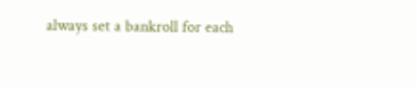always set a bankroll for each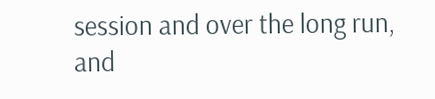session and over the long run, and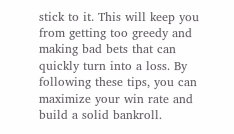stick to it. This will keep you from getting too greedy and making bad bets that can quickly turn into a loss. By following these tips, you can maximize your win rate and build a solid bankroll.